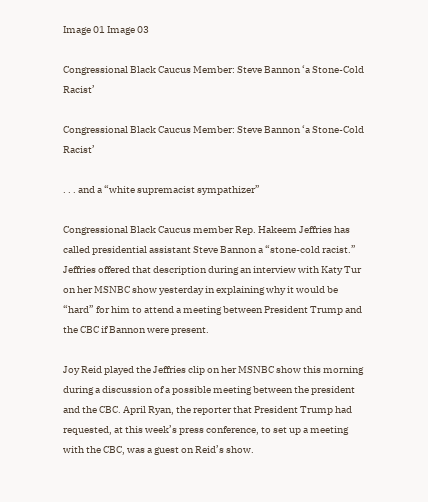Image 01 Image 03

Congressional Black Caucus Member: Steve Bannon ‘a Stone-Cold Racist’

Congressional Black Caucus Member: Steve Bannon ‘a Stone-Cold Racist’

. . . and a “white supremacist sympathizer”

Congressional Black Caucus member Rep. Hakeem Jeffries has called presidential assistant Steve Bannon a “stone-cold racist.” Jeffries offered that description during an interview with Katy Tur on her MSNBC show yesterday in explaining why it would be “hard” for him to attend a meeting between President Trump and the CBC if Bannon were present.

Joy Reid played the Jeffries clip on her MSNBC show this morning during a discussion of a possible meeting between the president and the CBC. April Ryan, the reporter that President Trump had requested, at this week’s press conference, to set up a meeting with the CBC, was a guest on Reid’s show.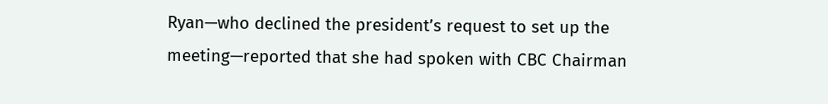Ryan—who declined the president’s request to set up the meeting—reported that she had spoken with CBC Chairman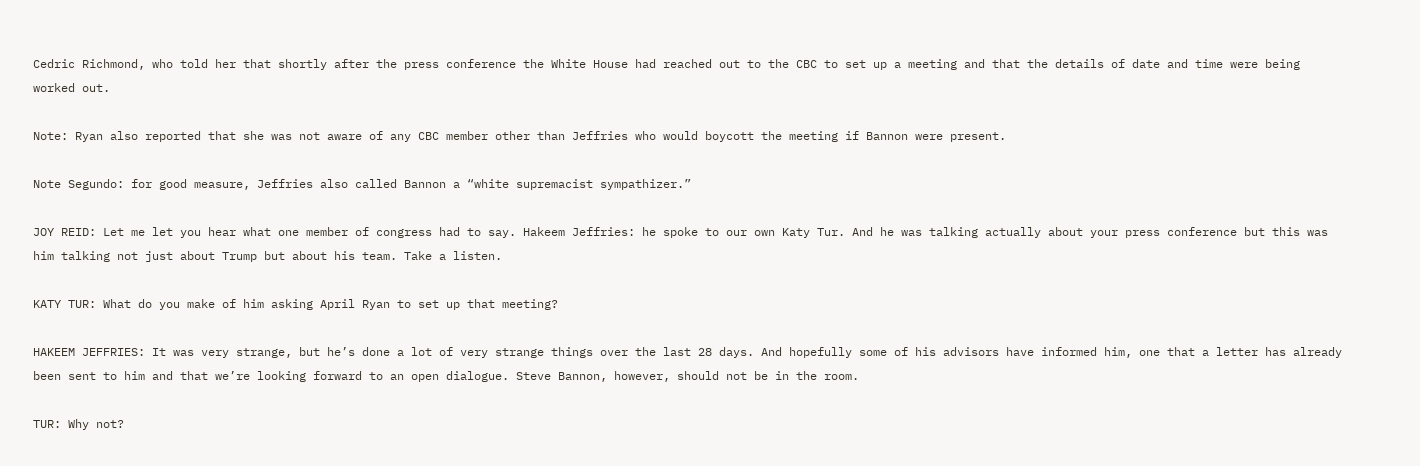Cedric Richmond, who told her that shortly after the press conference the White House had reached out to the CBC to set up a meeting and that the details of date and time were being worked out.

Note: Ryan also reported that she was not aware of any CBC member other than Jeffries who would boycott the meeting if Bannon were present.

Note Segundo: for good measure, Jeffries also called Bannon a “white supremacist sympathizer.”

JOY REID: Let me let you hear what one member of congress had to say. Hakeem Jeffries: he spoke to our own Katy Tur. And he was talking actually about your press conference but this was him talking not just about Trump but about his team. Take a listen.

KATY TUR: What do you make of him asking April Ryan to set up that meeting?

HAKEEM JEFFRIES: It was very strange, but he’s done a lot of very strange things over the last 28 days. And hopefully some of his advisors have informed him, one that a letter has already been sent to him and that we’re looking forward to an open dialogue. Steve Bannon, however, should not be in the room.

TUR: Why not?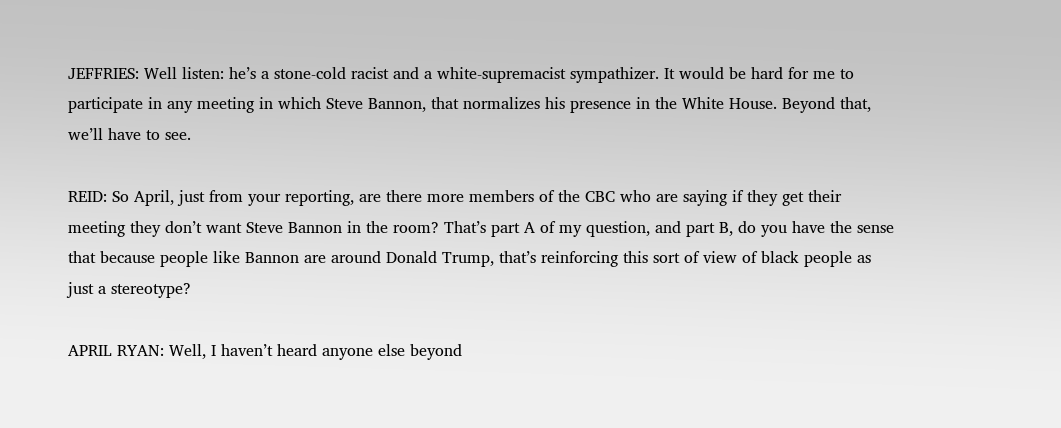JEFFRIES: Well listen: he’s a stone-cold racist and a white-supremacist sympathizer. It would be hard for me to participate in any meeting in which Steve Bannon, that normalizes his presence in the White House. Beyond that, we’ll have to see.

REID: So April, just from your reporting, are there more members of the CBC who are saying if they get their meeting they don’t want Steve Bannon in the room? That’s part A of my question, and part B, do you have the sense that because people like Bannon are around Donald Trump, that’s reinforcing this sort of view of black people as just a stereotype?

APRIL RYAN: Well, I haven’t heard anyone else beyond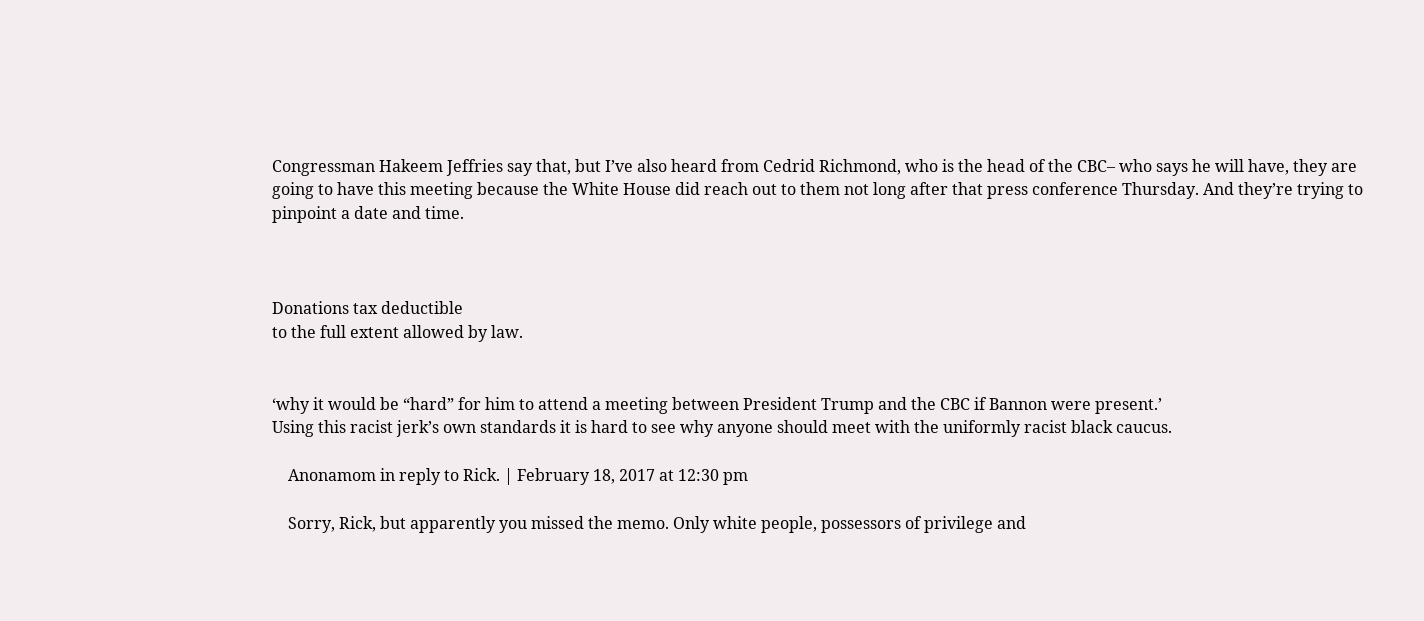Congressman Hakeem Jeffries say that, but I’ve also heard from Cedrid Richmond, who is the head of the CBC– who says he will have, they are going to have this meeting because the White House did reach out to them not long after that press conference Thursday. And they’re trying to pinpoint a date and time.



Donations tax deductible
to the full extent allowed by law.


‘why it would be “hard” for him to attend a meeting between President Trump and the CBC if Bannon were present.’
Using this racist jerk’s own standards it is hard to see why anyone should meet with the uniformly racist black caucus.

    Anonamom in reply to Rick. | February 18, 2017 at 12:30 pm

    Sorry, Rick, but apparently you missed the memo. Only white people, possessors of privilege and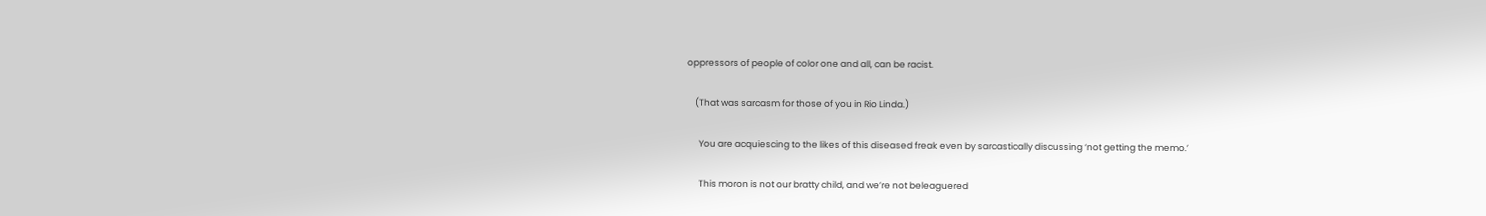oppressors of people of color one and all, can be racist.

    (That was sarcasm for those of you in Rio Linda.)

      You are acquiescing to the likes of this diseased freak even by sarcastically discussing ‘not getting the memo.’

      This moron is not our bratty child, and we’re not beleaguered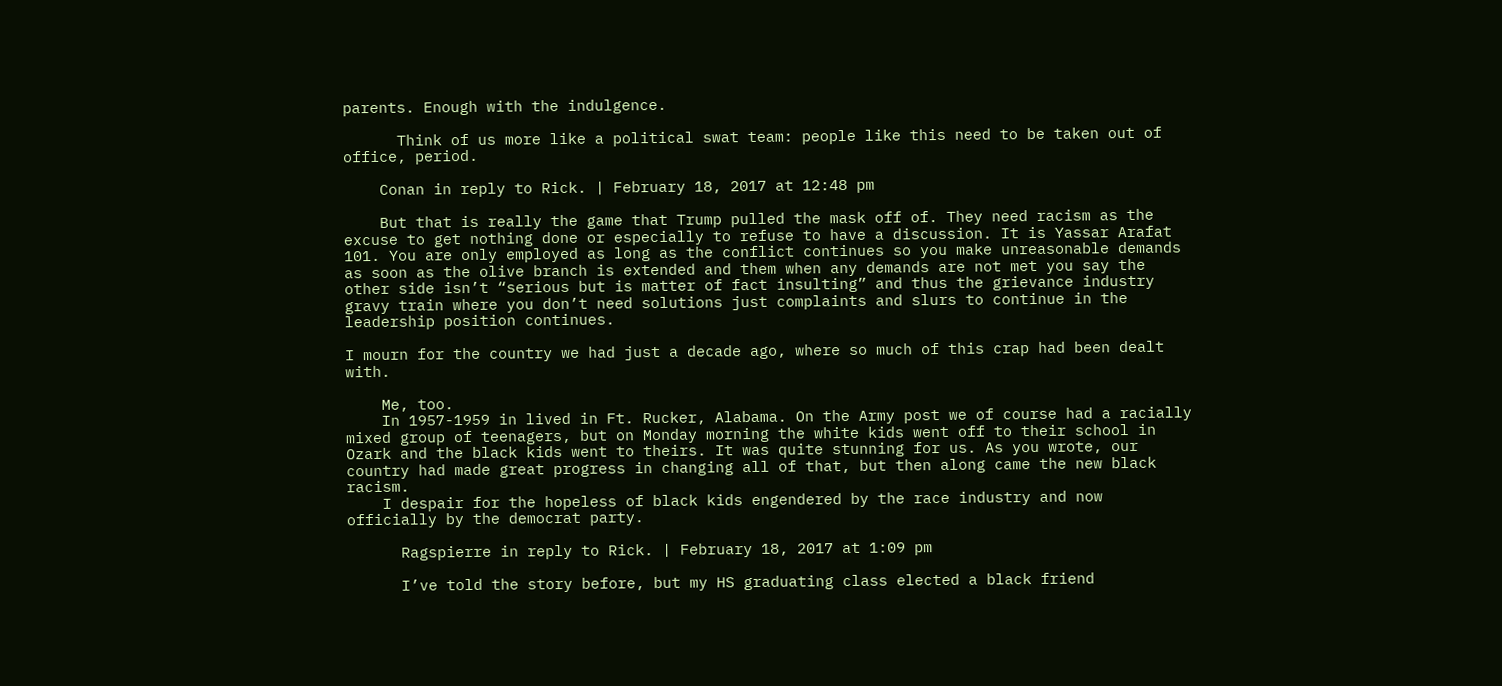parents. Enough with the indulgence.

      Think of us more like a political swat team: people like this need to be taken out of office, period.

    Conan in reply to Rick. | February 18, 2017 at 12:48 pm

    But that is really the game that Trump pulled the mask off of. They need racism as the excuse to get nothing done or especially to refuse to have a discussion. It is Yassar Arafat 101. You are only employed as long as the conflict continues so you make unreasonable demands as soon as the olive branch is extended and them when any demands are not met you say the other side isn’t “serious but is matter of fact insulting” and thus the grievance industry gravy train where you don’t need solutions just complaints and slurs to continue in the leadership position continues.

I mourn for the country we had just a decade ago, where so much of this crap had been dealt with.

    Me, too.
    In 1957-1959 in lived in Ft. Rucker, Alabama. On the Army post we of course had a racially mixed group of teenagers, but on Monday morning the white kids went off to their school in Ozark and the black kids went to theirs. It was quite stunning for us. As you wrote, our country had made great progress in changing all of that, but then along came the new black racism.
    I despair for the hopeless of black kids engendered by the race industry and now officially by the democrat party.

      Ragspierre in reply to Rick. | February 18, 2017 at 1:09 pm

      I’ve told the story before, but my HS graduating class elected a black friend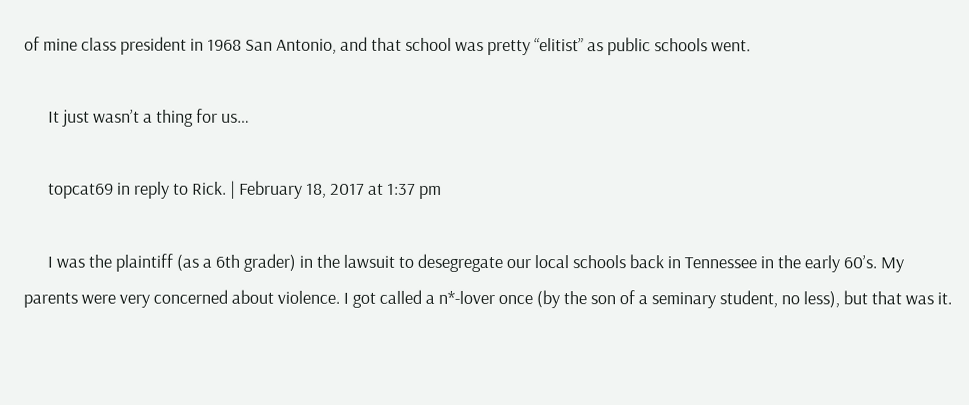of mine class president in 1968 San Antonio, and that school was pretty “elitist” as public schools went.

      It just wasn’t a thing for us…

      topcat69 in reply to Rick. | February 18, 2017 at 1:37 pm

      I was the plaintiff (as a 6th grader) in the lawsuit to desegregate our local schools back in Tennessee in the early 60’s. My parents were very concerned about violence. I got called a n*-lover once (by the son of a seminary student, no less), but that was it.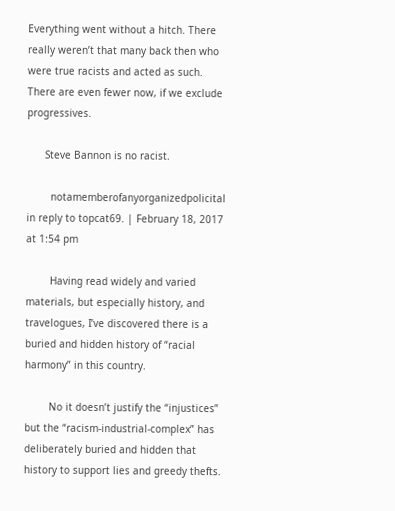Everything went without a hitch. There really weren’t that many back then who were true racists and acted as such. There are even fewer now, if we exclude progressives.

      Steve Bannon is no racist.

        notamemberofanyorganizedpolicital in reply to topcat69. | February 18, 2017 at 1:54 pm

        Having read widely and varied materials, but especially history, and travelogues, I’ve discovered there is a buried and hidden history of “racial harmony” in this country.

        No it doesn’t justify the “injustices” but the “racism-industrial-complex” has deliberately buried and hidden that history to support lies and greedy thefts.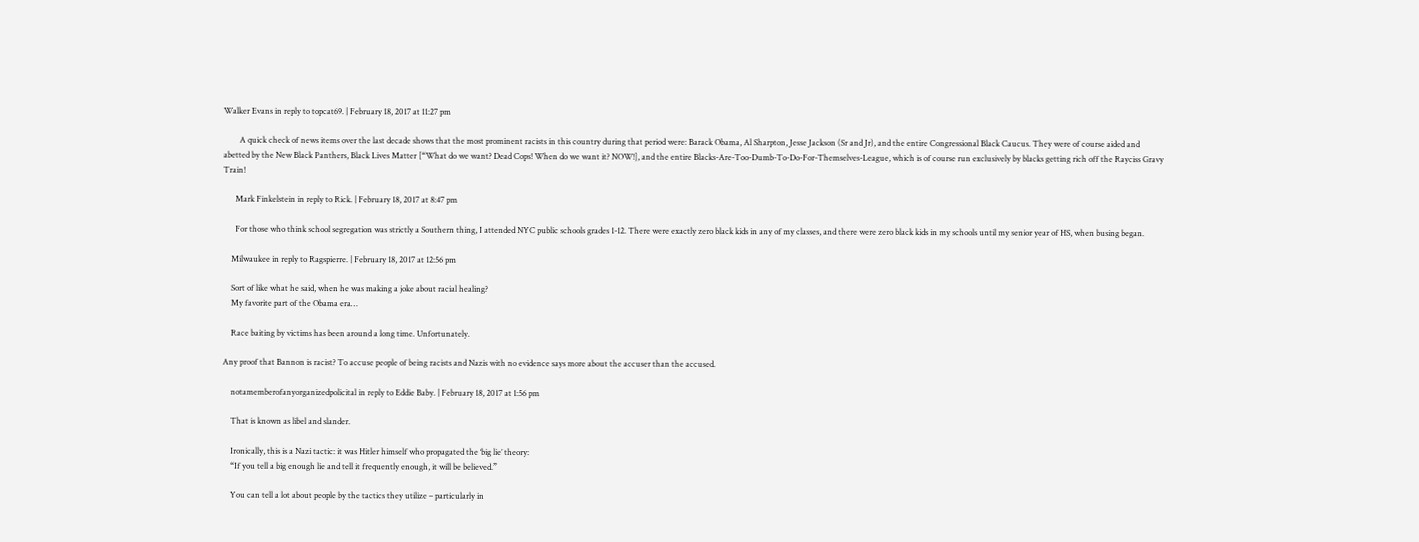Walker Evans in reply to topcat69. | February 18, 2017 at 11:27 pm

        A quick check of news items over the last decade shows that the most prominent racists in this country during that period were: Barack Obama, Al Sharpton, Jesse Jackson (Sr and Jr), and the entire Congressional Black Caucus. They were of course aided and abetted by the New Black Panthers, Black Lives Matter [“What do we want? Dead Cops! When do we want it? NOW!], and the entire Blacks-Are-Too-Dumb-To-Do-For-Themselves-League, which is of course run exclusively by blacks getting rich off the Rayciss Gravy Train!

      Mark Finkelstein in reply to Rick. | February 18, 2017 at 8:47 pm

      For those who think school segregation was strictly a Southern thing, I attended NYC public schools grades 1-12. There were exactly zero black kids in any of my classes, and there were zero black kids in my schools until my senior year of HS, when busing began.

    Milwaukee in reply to Ragspierre. | February 18, 2017 at 12:56 pm

    Sort of like what he said, when he was making a joke about racial healing?
    My favorite part of the Obama era…

    Race baiting by victims has been around a long time. Unfortunately.

Any proof that Bannon is racist? To accuse people of being racists and Nazis with no evidence says more about the accuser than the accused.

    notamemberofanyorganizedpolicital in reply to Eddie Baby. | February 18, 2017 at 1:56 pm

    That is known as libel and slander.

    Ironically, this is a Nazi tactic: it was Hitler himself who propagated the ‘big lie’ theory:
    “If you tell a big enough lie and tell it frequently enough, it will be believed.”

    You can tell a lot about people by the tactics they utilize – particularly in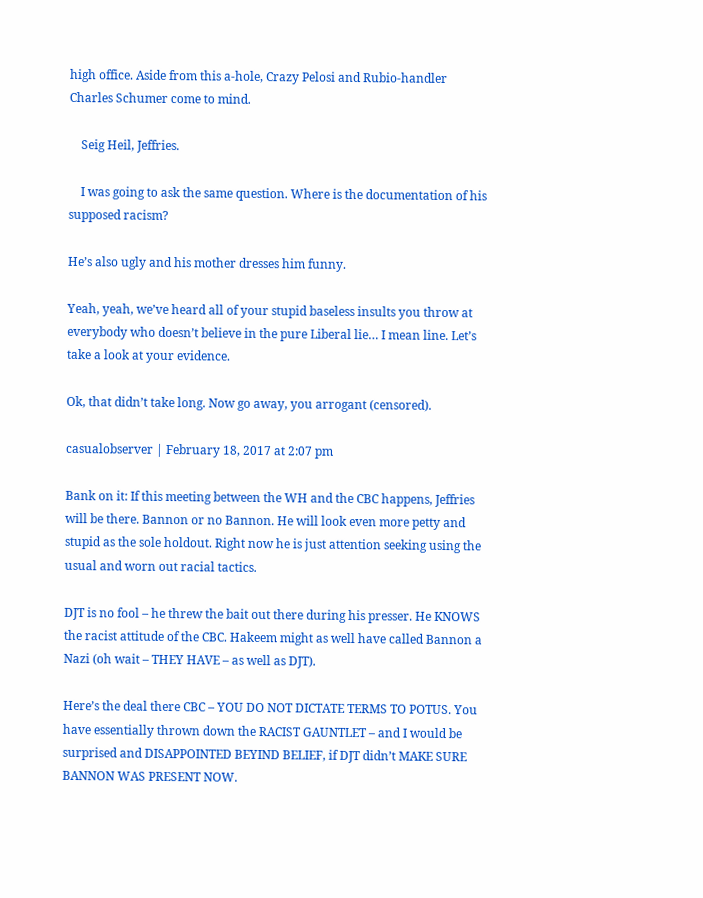high office. Aside from this a-hole, Crazy Pelosi and Rubio-handler Charles Schumer come to mind.

    Seig Heil, Jeffries.

    I was going to ask the same question. Where is the documentation of his supposed racism?

He’s also ugly and his mother dresses him funny.

Yeah, yeah, we’ve heard all of your stupid baseless insults you throw at everybody who doesn’t believe in the pure Liberal lie… I mean line. Let’s take a look at your evidence.

Ok, that didn’t take long. Now go away, you arrogant (censored).

casualobserver | February 18, 2017 at 2:07 pm

Bank on it: If this meeting between the WH and the CBC happens, Jeffries will be there. Bannon or no Bannon. He will look even more petty and stupid as the sole holdout. Right now he is just attention seeking using the usual and worn out racial tactics.

DJT is no fool – he threw the bait out there during his presser. He KNOWS the racist attitude of the CBC. Hakeem might as well have called Bannon a Nazi (oh wait – THEY HAVE – as well as DJT).

Here’s the deal there CBC – YOU DO NOT DICTATE TERMS TO POTUS. You have essentially thrown down the RACIST GAUNTLET – and I would be surprised and DISAPPOINTED BEYIND BELIEF, if DJT didn’t MAKE SURE BANNON WAS PRESENT NOW.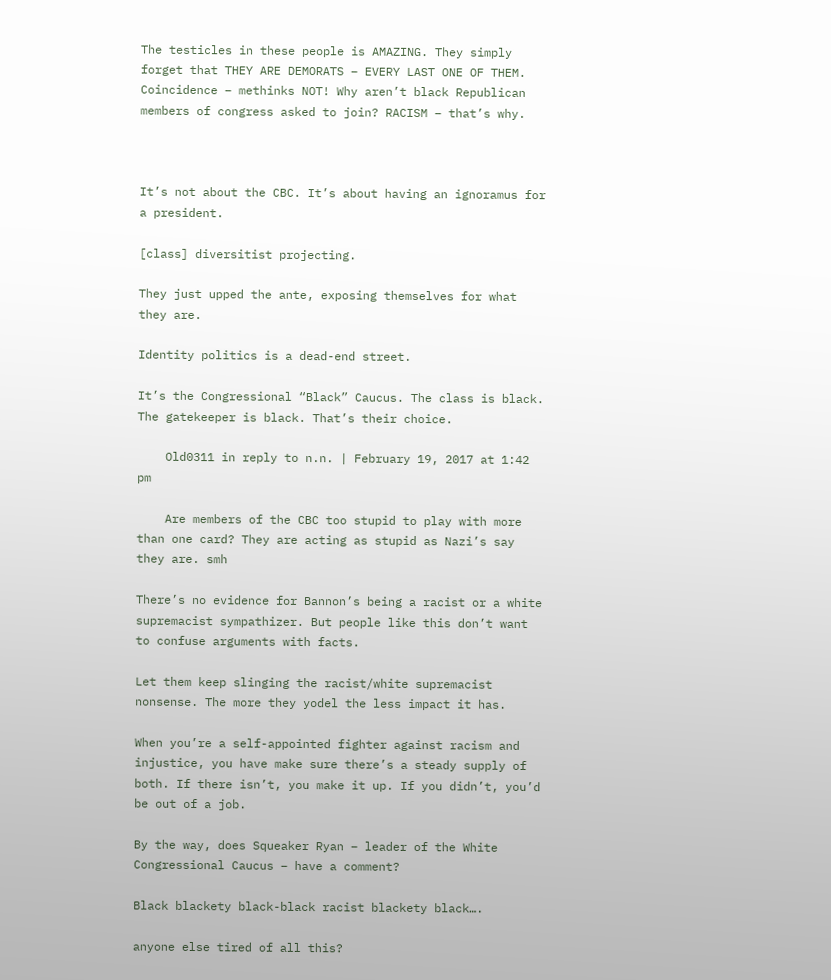The testicles in these people is AMAZING. They simply forget that THEY ARE DEMORATS – EVERY LAST ONE OF THEM. Coincidence – methinks NOT! Why aren’t black Republican members of congress asked to join? RACISM – that’s why.



It’s not about the CBC. It’s about having an ignoramus for a president.

[class] diversitist projecting.

They just upped the ante, exposing themselves for what they are.

Identity politics is a dead-end street.

It’s the Congressional “Black” Caucus. The class is black. The gatekeeper is black. That’s their choice.

    Old0311 in reply to n.n. | February 19, 2017 at 1:42 pm

    Are members of the CBC too stupid to play with more than one card? They are acting as stupid as Nazi’s say they are. smh

There’s no evidence for Bannon’s being a racist or a white supremacist sympathizer. But people like this don’t want to confuse arguments with facts.

Let them keep slinging the racist/white supremacist nonsense. The more they yodel the less impact it has.

When you’re a self-appointed fighter against racism and injustice, you have make sure there’s a steady supply of both. If there isn’t, you make it up. If you didn’t, you’d be out of a job.

By the way, does Squeaker Ryan – leader of the White Congressional Caucus – have a comment?

Black blackety black-black racist blackety black….

anyone else tired of all this?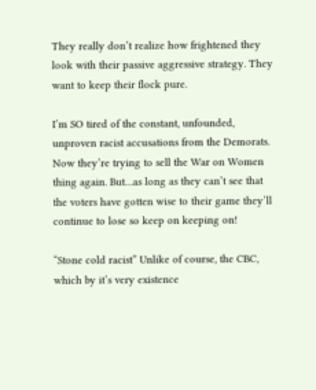They really don’t realize how frightened they look with their passive aggressive strategy. They want to keep their flock pure.

I’m SO tired of the constant, unfounded, unproven racist accusations from the Demorats. Now they’re trying to sell the War on Women thing again. But…as long as they can’t see that the voters have gotten wise to their game they’ll continue to lose so keep on keeping on!

“Stone cold racist” Unlike of course, the CBC, which by it’s very existence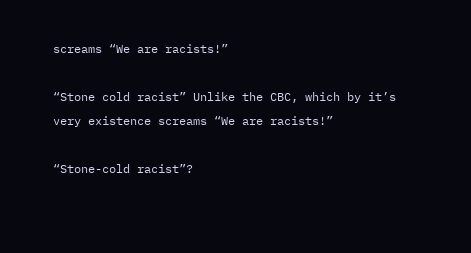screams “We are racists!”

“Stone cold racist” Unlike the CBC, which by it’s very existence screams “We are racists!”

“Stone-cold racist”?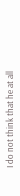I do not think that he at all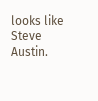looks like Steve Austin.